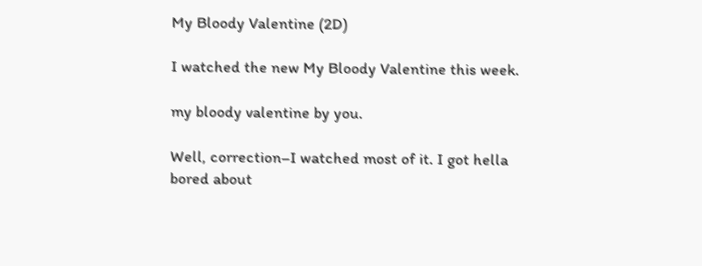My Bloody Valentine (2D)

I watched the new My Bloody Valentine this week.

my bloody valentine by you.

Well, correction–I watched most of it. I got hella bored about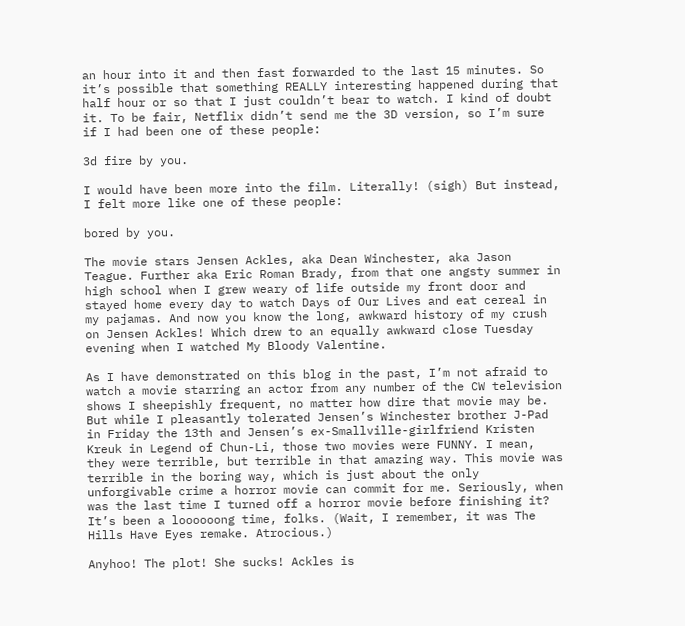an hour into it and then fast forwarded to the last 15 minutes. So it’s possible that something REALLY interesting happened during that half hour or so that I just couldn’t bear to watch. I kind of doubt it. To be fair, Netflix didn’t send me the 3D version, so I’m sure if I had been one of these people:

3d fire by you.

I would have been more into the film. Literally! (sigh) But instead, I felt more like one of these people:

bored by you.

The movie stars Jensen Ackles, aka Dean Winchester, aka Jason Teague. Further aka Eric Roman Brady, from that one angsty summer in high school when I grew weary of life outside my front door and stayed home every day to watch Days of Our Lives and eat cereal in my pajamas. And now you know the long, awkward history of my crush on Jensen Ackles! Which drew to an equally awkward close Tuesday evening when I watched My Bloody Valentine.

As I have demonstrated on this blog in the past, I’m not afraid to watch a movie starring an actor from any number of the CW television shows I sheepishly frequent, no matter how dire that movie may be. But while I pleasantly tolerated Jensen’s Winchester brother J-Pad in Friday the 13th and Jensen’s ex-Smallville-girlfriend Kristen Kreuk in Legend of Chun-Li, those two movies were FUNNY. I mean, they were terrible, but terrible in that amazing way. This movie was terrible in the boring way, which is just about the only unforgivable crime a horror movie can commit for me. Seriously, when was the last time I turned off a horror movie before finishing it? It’s been a loooooong time, folks. (Wait, I remember, it was The Hills Have Eyes remake. Atrocious.)

Anyhoo! The plot! She sucks! Ackles is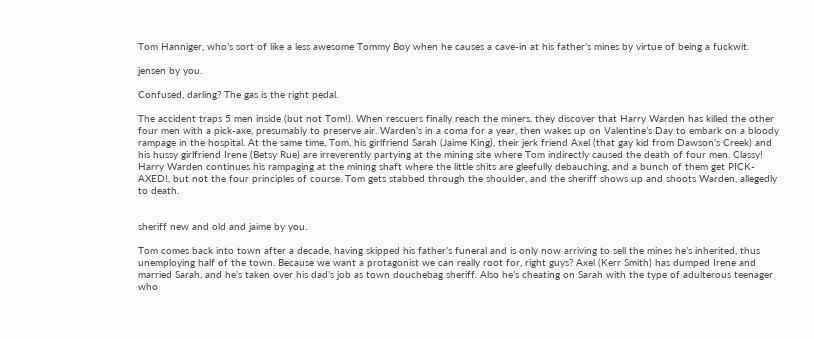Tom Hanniger, who’s sort of like a less awesome Tommy Boy when he causes a cave-in at his father’s mines by virtue of being a fuckwit.

jensen by you.

Confused, darling? The gas is the right pedal.

The accident traps 5 men inside (but not Tom!). When rescuers finally reach the miners, they discover that Harry Warden has killed the other four men with a pick-axe, presumably to preserve air. Warden’s in a coma for a year, then wakes up on Valentine’s Day to embark on a bloody rampage in the hospital. At the same time, Tom, his girlfriend Sarah (Jaime King), their jerk friend Axel (that gay kid from Dawson’s Creek) and his hussy girlfriend Irene (Betsy Rue) are irreverently partying at the mining site where Tom indirectly caused the death of four men. Classy! Harry Warden continues his rampaging at the mining shaft where the little shits are gleefully debauching, and a bunch of them get PICK-AXED!, but not the four principles of course. Tom gets stabbed through the shoulder, and the sheriff shows up and shoots Warden, allegedly to death.


sheriff new and old and jaime by you.

Tom comes back into town after a decade, having skipped his father’s funeral and is only now arriving to sell the mines he’s inherited, thus unemploying half of the town. Because we want a protagonist we can really root for, right guys? Axel (Kerr Smith) has dumped Irene and married Sarah, and he’s taken over his dad’s job as town douchebag sheriff. Also he’s cheating on Sarah with the type of adulterous teenager who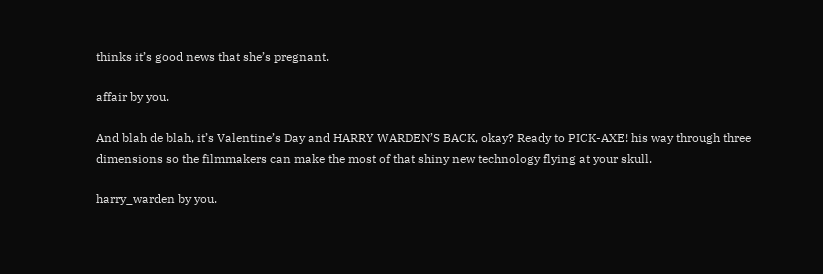thinks it’s good news that she’s pregnant.

affair by you.

And blah de blah, it’s Valentine’s Day and HARRY WARDEN’S BACK, okay? Ready to PICK-AXE! his way through three dimensions so the filmmakers can make the most of that shiny new technology flying at your skull.

harry_warden by you.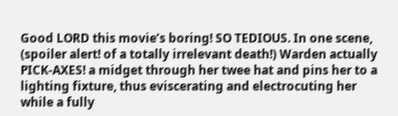Good LORD this movie’s boring! SO TEDIOUS. In one scene, (spoiler alert! of a totally irrelevant death!) Warden actually PICK-AXES! a midget through her twee hat and pins her to a lighting fixture, thus eviscerating and electrocuting her while a fully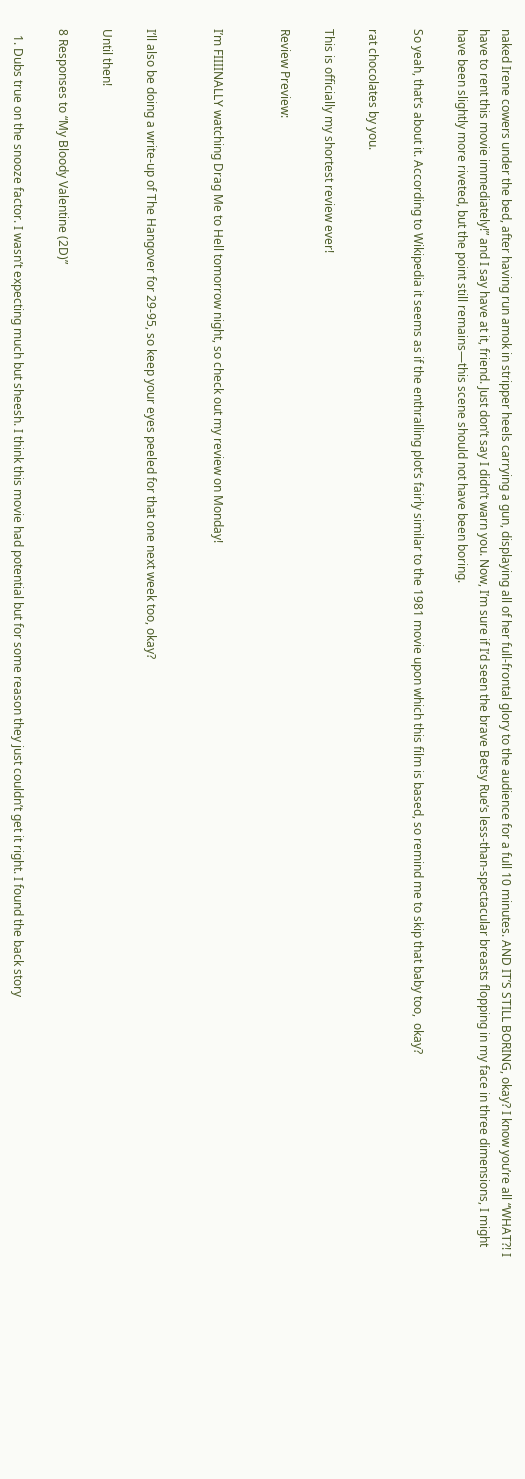naked Irene cowers under the bed, after having run amok in stripper heels carrying a gun, displaying all of her full-frontal glory to the audience for a full 10 minutes. AND IT’S STILL BORING, okay? I know you’re all “WHAT?! I have to rent this movie immediately!” and I say have at it, friend. Just don’t say I didn’t warn you. Now, I’m sure if I’d seen the brave Betsy Rue’s less-than-spectacular breasts flopping in my face in three dimensions, I might have been slightly more riveted, but the point still remains—this scene should not have been boring.

So yeah, that’s about it. According to Wikipedia it seems as if the enthralling plot’s fairly similar to the 1981 movie upon which this film is based, so remind me to skip that baby too,  okay?

rat chocolates by you.

This is officially my shortest review ever!

Review Preview:


I’m FIIIINALLY watching Drag Me to Hell tomorrow night, so check out my review on Monday!


I’ll also be doing a write-up of The Hangover for 29-95, so keep your eyes peeled for that one next week too, okay?

Until then!

8 Responses to “My Bloody Valentine (2D)”

  1. Dubs true on the snooze factor. I wasn’t expecting much but sheesh. I think this movie had potential but for some reason they just couldn’t get it right. I found the back story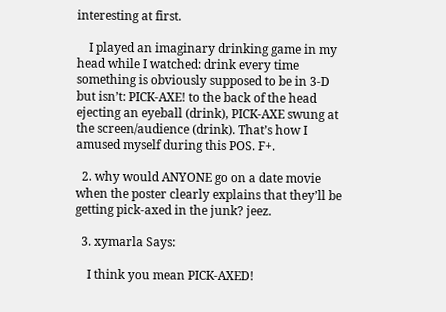interesting at first.

    I played an imaginary drinking game in my head while I watched: drink every time something is obviously supposed to be in 3-D but isn’t: PICK-AXE! to the back of the head ejecting an eyeball (drink), PICK-AXE swung at the screen/audience (drink). That’s how I amused myself during this POS. F+.

  2. why would ANYONE go on a date movie when the poster clearly explains that they’ll be getting pick-axed in the junk? jeez.

  3. xymarla Says:

    I think you mean PICK-AXED!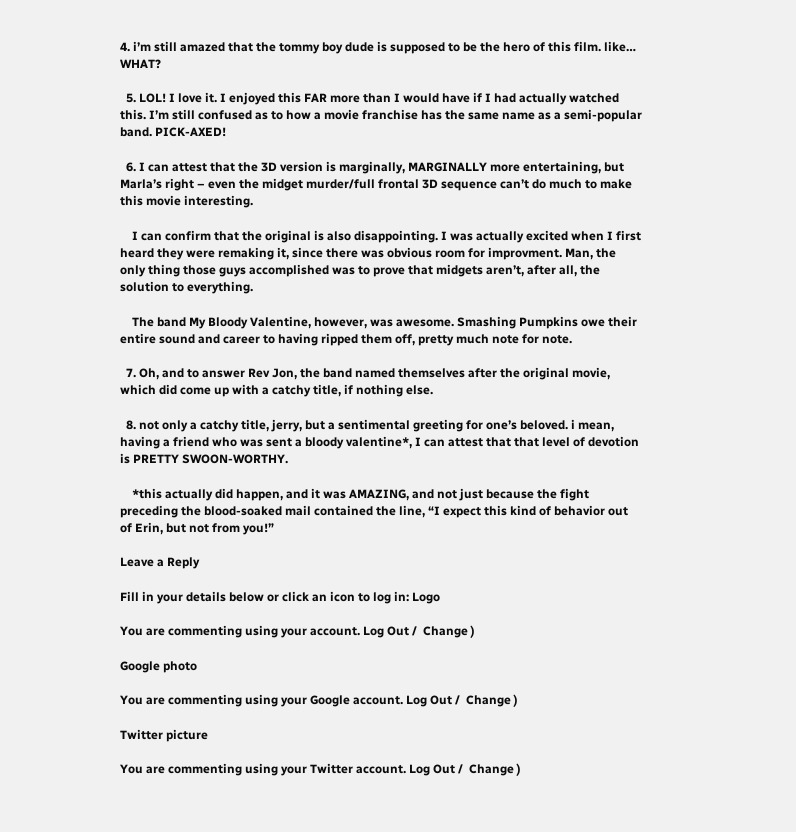4. i’m still amazed that the tommy boy dude is supposed to be the hero of this film. like… WHAT?

  5. LOL! I love it. I enjoyed this FAR more than I would have if I had actually watched this. I’m still confused as to how a movie franchise has the same name as a semi-popular band. PICK-AXED!

  6. I can attest that the 3D version is marginally, MARGINALLY more entertaining, but Marla’s right – even the midget murder/full frontal 3D sequence can’t do much to make this movie interesting.

    I can confirm that the original is also disappointing. I was actually excited when I first heard they were remaking it, since there was obvious room for improvment. Man, the only thing those guys accomplished was to prove that midgets aren’t, after all, the solution to everything.

    The band My Bloody Valentine, however, was awesome. Smashing Pumpkins owe their entire sound and career to having ripped them off, pretty much note for note.

  7. Oh, and to answer Rev Jon, the band named themselves after the original movie, which did come up with a catchy title, if nothing else.

  8. not only a catchy title, jerry, but a sentimental greeting for one’s beloved. i mean, having a friend who was sent a bloody valentine*, I can attest that that level of devotion is PRETTY SWOON-WORTHY.

    *this actually did happen, and it was AMAZING, and not just because the fight preceding the blood-soaked mail contained the line, “I expect this kind of behavior out of Erin, but not from you!”

Leave a Reply

Fill in your details below or click an icon to log in: Logo

You are commenting using your account. Log Out /  Change )

Google photo

You are commenting using your Google account. Log Out /  Change )

Twitter picture

You are commenting using your Twitter account. Log Out /  Change )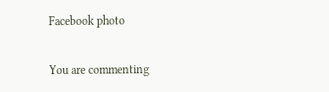Facebook photo

You are commenting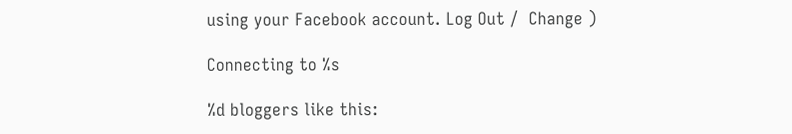using your Facebook account. Log Out /  Change )

Connecting to %s

%d bloggers like this: